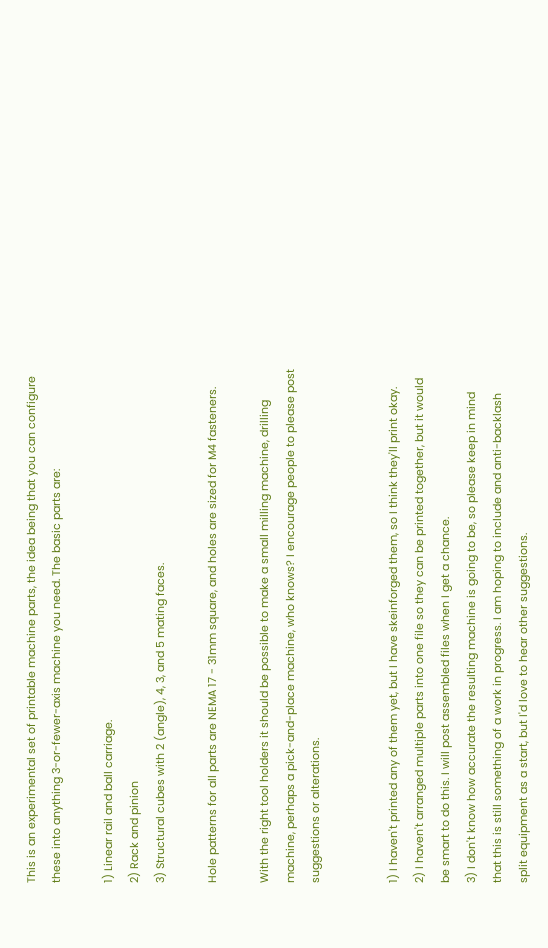This is an experimental set of printable machine parts, the idea being that you can configure these into anything 3-or-fewer-axis machine you need. The basic parts are:

1) Linear rail and ball carriage.
2) Rack and pinion
3) Structural cubes with 2 (angle), 4, 3, and 5 mating faces.

Hole patterns for all parts are NEMA 17 - 31mm square, and holes are sized for M4 fasteners.

With the right tool holders it should be possible to make a small milling machine, drilling machine, perhaps a pick-and-place machine, who knows? I encourage people to please post suggestions or alterations.


1) I haven't printed any of them yet, but I have skeinforged them, so I think they'll print okay.
2) I haven't arranged multiple parts into one file so they can be printed together, but it would be smart to do this. I will post assembled files when I get a chance.
3) I don't know how accurate the resulting machine is going to be, so please keep in mind that this is still something of a work in progress. I am hoping to include and anti-backlash split equipment as a start, but I'd love to hear other suggestions.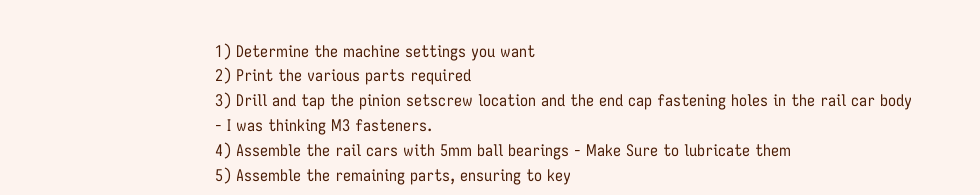1) Determine the machine settings you want
2) Print the various parts required
3) Drill and tap the pinion setscrew location and the end cap fastening holes in the rail car body - I was thinking M3 fasteners.
4) Assemble the rail cars with 5mm ball bearings - Make Sure to lubricate them
5) Assemble the remaining parts, ensuring to key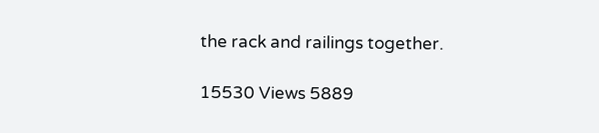the rack and railings together.

15530 Views 5889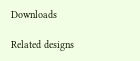Downloads

Related designs